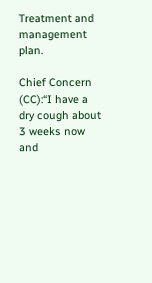Treatment and management plan.

Chief Concern (CC):“I have a dry cough about 3 weeks now and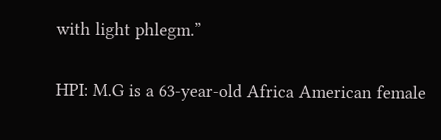with light phlegm.”

HPI: M.G is a 63-year-old Africa American female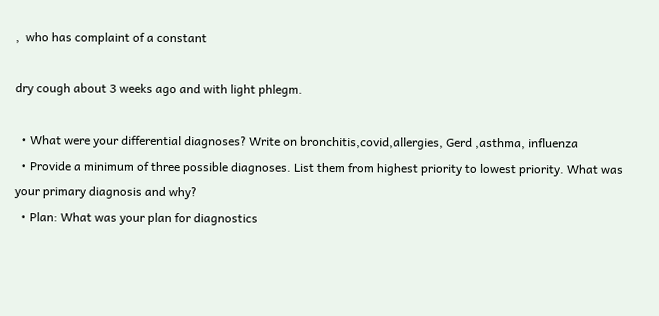,  who has complaint of a constant

dry cough about 3 weeks ago and with light phlegm.

  • What were your differential diagnoses? Write on bronchitis,covid,allergies, Gerd ,asthma, influenza
  • Provide a minimum of three possible diagnoses. List them from highest priority to lowest priority. What was your primary diagnosis and why?
  • Plan: What was your plan for diagnostics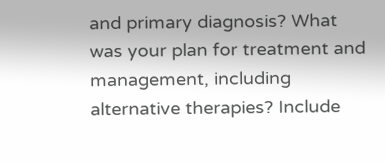and primary diagnosis? What was your plan for treatment and management, including alternative therapies? Include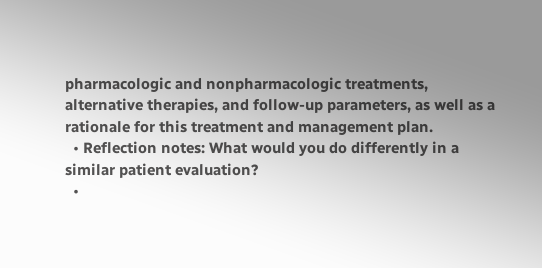pharmacologic and nonpharmacologic treatments, alternative therapies, and follow-up parameters, as well as a rationale for this treatment and management plan.
  • Reflection notes: What would you do differently in a similar patient evaluation?
  •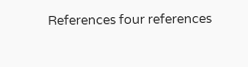References four references